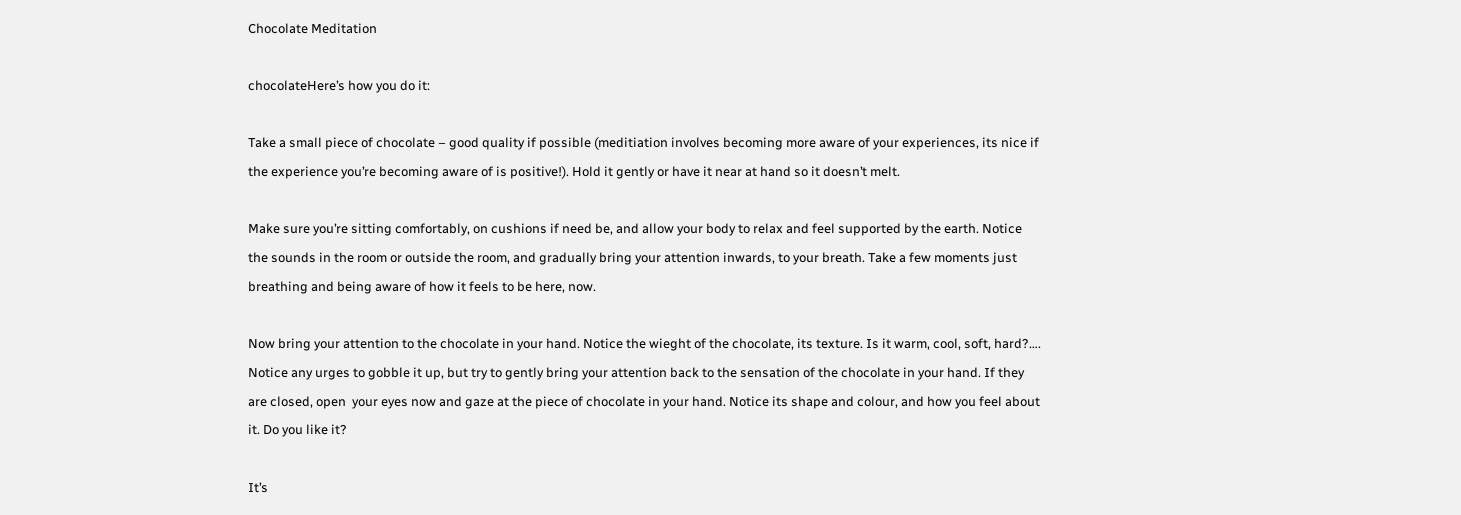Chocolate Meditation

chocolateHere’s how you do it:

Take a small piece of chocolate – good quality if possible (meditiation involves becoming more aware of your experiences, its nice if the experience you’re becoming aware of is positive!). Hold it gently or have it near at hand so it doesn’t melt.

Make sure you’re sitting comfortably, on cushions if need be, and allow your body to relax and feel supported by the earth. Notice the sounds in the room or outside the room, and gradually bring your attention inwards, to your breath. Take a few moments just breathing and being aware of how it feels to be here, now.

Now bring your attention to the chocolate in your hand. Notice the wieght of the chocolate, its texture. Is it warm, cool, soft, hard?…. Notice any urges to gobble it up, but try to gently bring your attention back to the sensation of the chocolate in your hand. If they are closed, open  your eyes now and gaze at the piece of chocolate in your hand. Notice its shape and colour, and how you feel about it. Do you like it?

It’s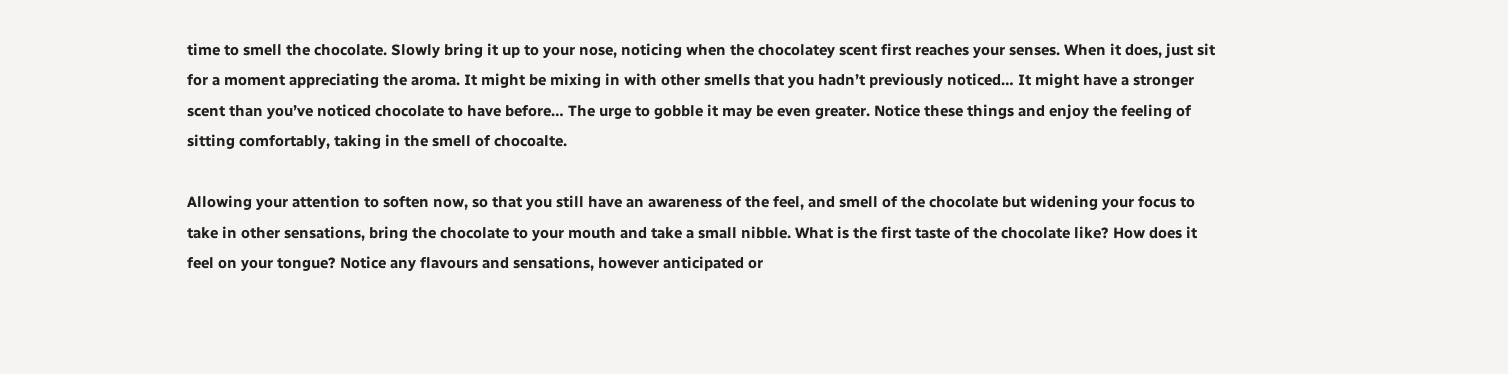time to smell the chocolate. Slowly bring it up to your nose, noticing when the chocolatey scent first reaches your senses. When it does, just sit for a moment appreciating the aroma. It might be mixing in with other smells that you hadn’t previously noticed… It might have a stronger scent than you’ve noticed chocolate to have before… The urge to gobble it may be even greater. Notice these things and enjoy the feeling of sitting comfortably, taking in the smell of chocoalte.

Allowing your attention to soften now, so that you still have an awareness of the feel, and smell of the chocolate but widening your focus to take in other sensations, bring the chocolate to your mouth and take a small nibble. What is the first taste of the chocolate like? How does it feel on your tongue? Notice any flavours and sensations, however anticipated or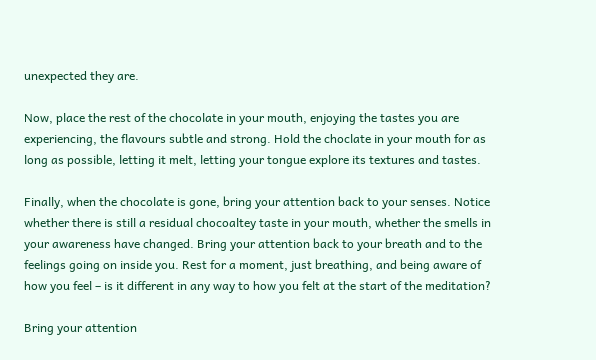unexpected they are.

Now, place the rest of the chocolate in your mouth, enjoying the tastes you are experiencing, the flavours subtle and strong. Hold the choclate in your mouth for as long as possible, letting it melt, letting your tongue explore its textures and tastes.

Finally, when the chocolate is gone, bring your attention back to your senses. Notice whether there is still a residual chocoaltey taste in your mouth, whether the smells in your awareness have changed. Bring your attention back to your breath and to the feelings going on inside you. Rest for a moment, just breathing, and being aware of how you feel – is it different in any way to how you felt at the start of the meditation?

Bring your attention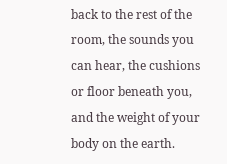back to the rest of the room, the sounds you can hear, the cushions or floor beneath you, and the weight of your body on the earth.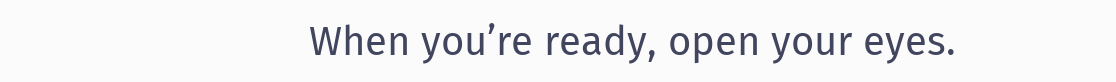When you’re ready, open your eyes.